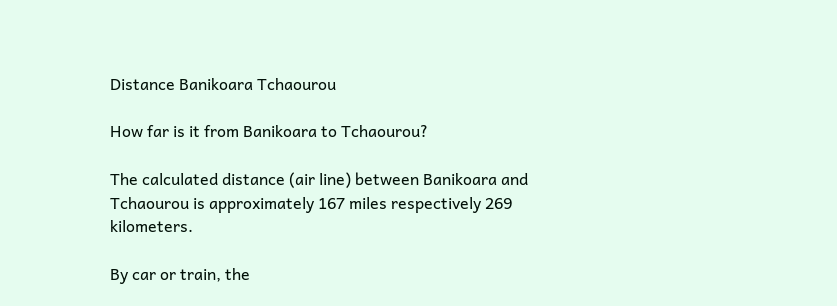Distance Banikoara Tchaourou

How far is it from Banikoara to Tchaourou?

The calculated distance (air line) between Banikoara and Tchaourou is approximately 167 miles respectively 269 kilometers.

By car or train, the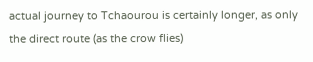actual journey to Tchaourou is certainly longer, as only the direct route (as the crow flies)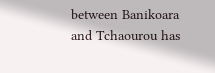between Banikoara and Tchaourou has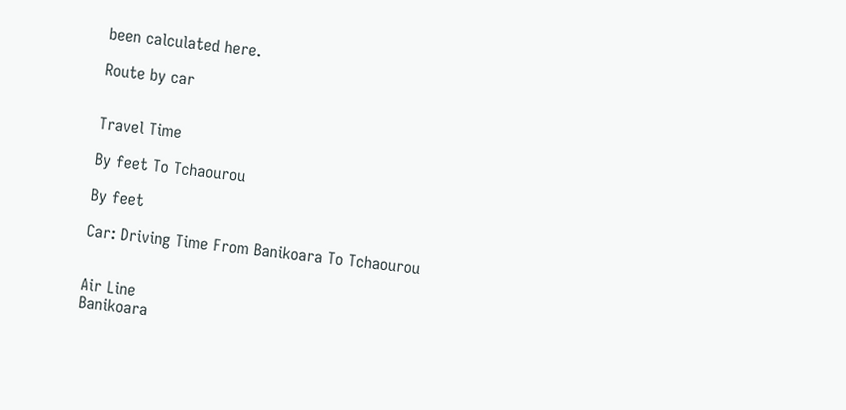been calculated here.

Route by car


Travel Time

By feet To Tchaourou

By feet

Car: Driving Time From Banikoara To Tchaourou


Air Line
Banikoara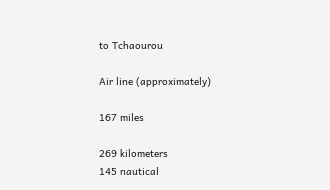to Tchaourou

Air line (approximately)

167 miles

269 kilometers
145 nautical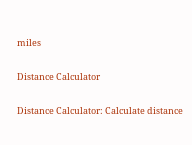miles

Distance Calculator

Distance Calculator: Calculate distance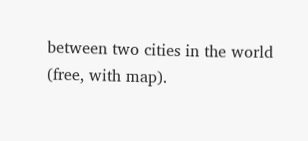between two cities in the world (free, with map).